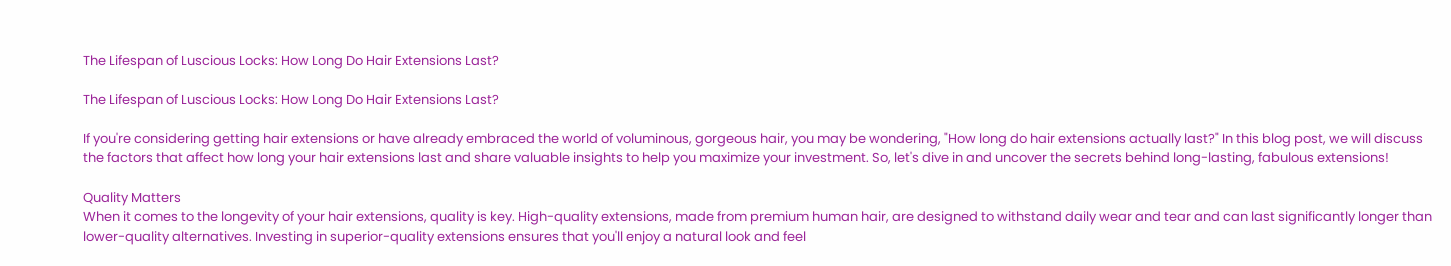The Lifespan of Luscious Locks: How Long Do Hair Extensions Last?

The Lifespan of Luscious Locks: How Long Do Hair Extensions Last?

If you're considering getting hair extensions or have already embraced the world of voluminous, gorgeous hair, you may be wondering, "How long do hair extensions actually last?" In this blog post, we will discuss the factors that affect how long your hair extensions last and share valuable insights to help you maximize your investment. So, let's dive in and uncover the secrets behind long-lasting, fabulous extensions!

Quality Matters
When it comes to the longevity of your hair extensions, quality is key. High-quality extensions, made from premium human hair, are designed to withstand daily wear and tear and can last significantly longer than lower-quality alternatives. Investing in superior-quality extensions ensures that you'll enjoy a natural look and feel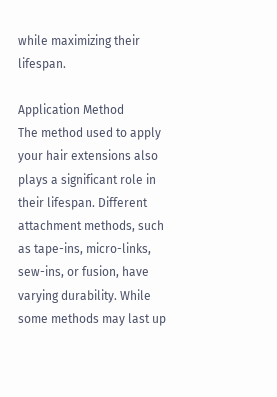while maximizing their lifespan.

Application Method
The method used to apply your hair extensions also plays a significant role in their lifespan. Different attachment methods, such as tape-ins, micro-links, sew-ins, or fusion, have varying durability. While some methods may last up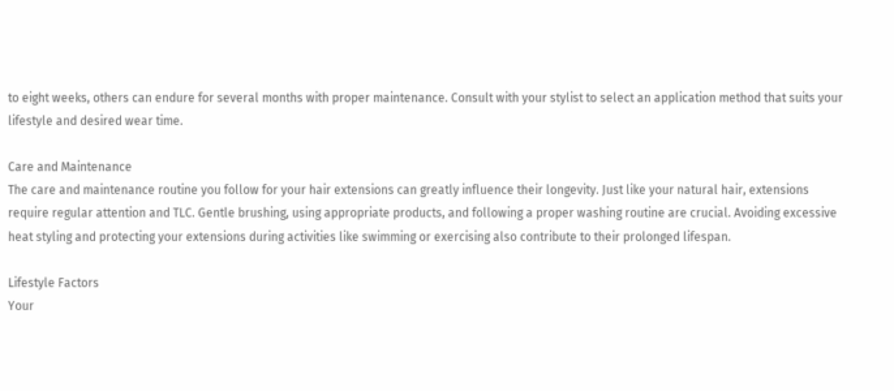to eight weeks, others can endure for several months with proper maintenance. Consult with your stylist to select an application method that suits your lifestyle and desired wear time.

Care and Maintenance
The care and maintenance routine you follow for your hair extensions can greatly influence their longevity. Just like your natural hair, extensions require regular attention and TLC. Gentle brushing, using appropriate products, and following a proper washing routine are crucial. Avoiding excessive heat styling and protecting your extensions during activities like swimming or exercising also contribute to their prolonged lifespan.

Lifestyle Factors
Your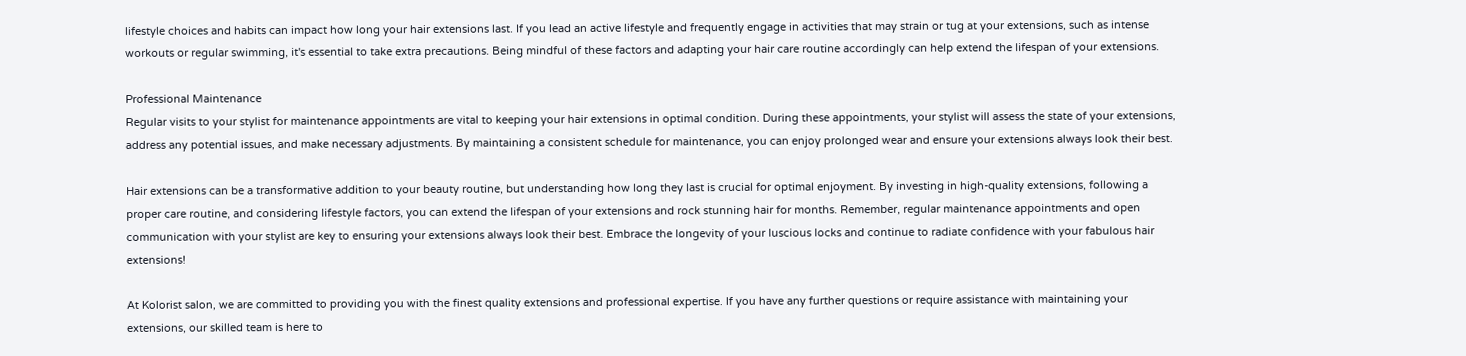lifestyle choices and habits can impact how long your hair extensions last. If you lead an active lifestyle and frequently engage in activities that may strain or tug at your extensions, such as intense workouts or regular swimming, it's essential to take extra precautions. Being mindful of these factors and adapting your hair care routine accordingly can help extend the lifespan of your extensions.

Professional Maintenance
Regular visits to your stylist for maintenance appointments are vital to keeping your hair extensions in optimal condition. During these appointments, your stylist will assess the state of your extensions, address any potential issues, and make necessary adjustments. By maintaining a consistent schedule for maintenance, you can enjoy prolonged wear and ensure your extensions always look their best.

Hair extensions can be a transformative addition to your beauty routine, but understanding how long they last is crucial for optimal enjoyment. By investing in high-quality extensions, following a proper care routine, and considering lifestyle factors, you can extend the lifespan of your extensions and rock stunning hair for months. Remember, regular maintenance appointments and open communication with your stylist are key to ensuring your extensions always look their best. Embrace the longevity of your luscious locks and continue to radiate confidence with your fabulous hair extensions!

At Kolorist salon, we are committed to providing you with the finest quality extensions and professional expertise. If you have any further questions or require assistance with maintaining your extensions, our skilled team is here to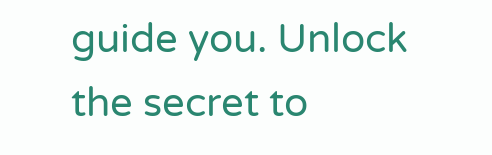guide you. Unlock the secret to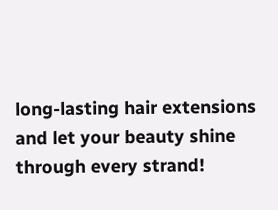long-lasting hair extensions and let your beauty shine through every strand!